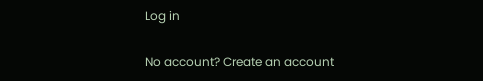Log in

No account? Create an account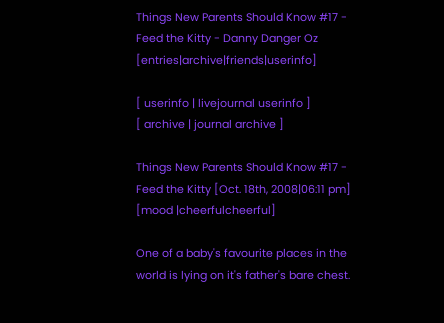Things New Parents Should Know #17 - Feed the Kitty - Danny Danger Oz [entries|archive|friends|userinfo]

[ userinfo | livejournal userinfo ]
[ archive | journal archive ]

Things New Parents Should Know #17 - Feed the Kitty [Oct. 18th, 2008|06:11 pm]
[mood |cheerfulcheerful]

One of a baby's favourite places in the world is lying on it's father's bare chest.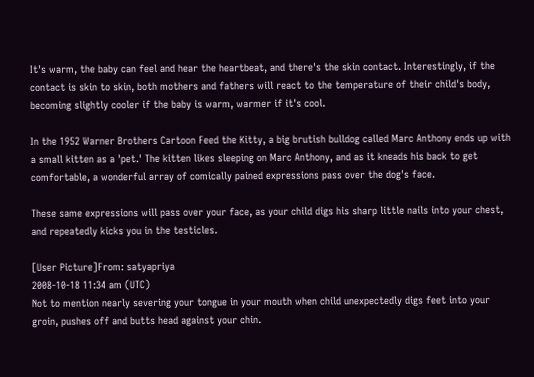It's warm, the baby can feel and hear the heartbeat, and there's the skin contact. Interestingly, if the contact is skin to skin, both mothers and fathers will react to the temperature of their child's body, becoming slightly cooler if the baby is warm, warmer if it's cool.

In the 1952 Warner Brothers Cartoon Feed the Kitty, a big brutish bulldog called Marc Anthony ends up with a small kitten as a 'pet.' The kitten likes sleeping on Marc Anthony, and as it kneads his back to get comfortable, a wonderful array of comically pained expressions pass over the dog's face.

These same expressions will pass over your face, as your child digs his sharp little nails into your chest, and repeatedly kicks you in the testicles.

[User Picture]From: satyapriya
2008-10-18 11:34 am (UTC)
Not to mention nearly severing your tongue in your mouth when child unexpectedly digs feet into your groin, pushes off and butts head against your chin.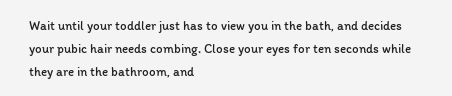Wait until your toddler just has to view you in the bath, and decides your pubic hair needs combing. Close your eyes for ten seconds while they are in the bathroom, and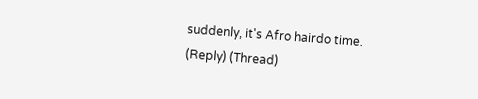suddenly, it's Afro hairdo time.
(Reply) (Thread)